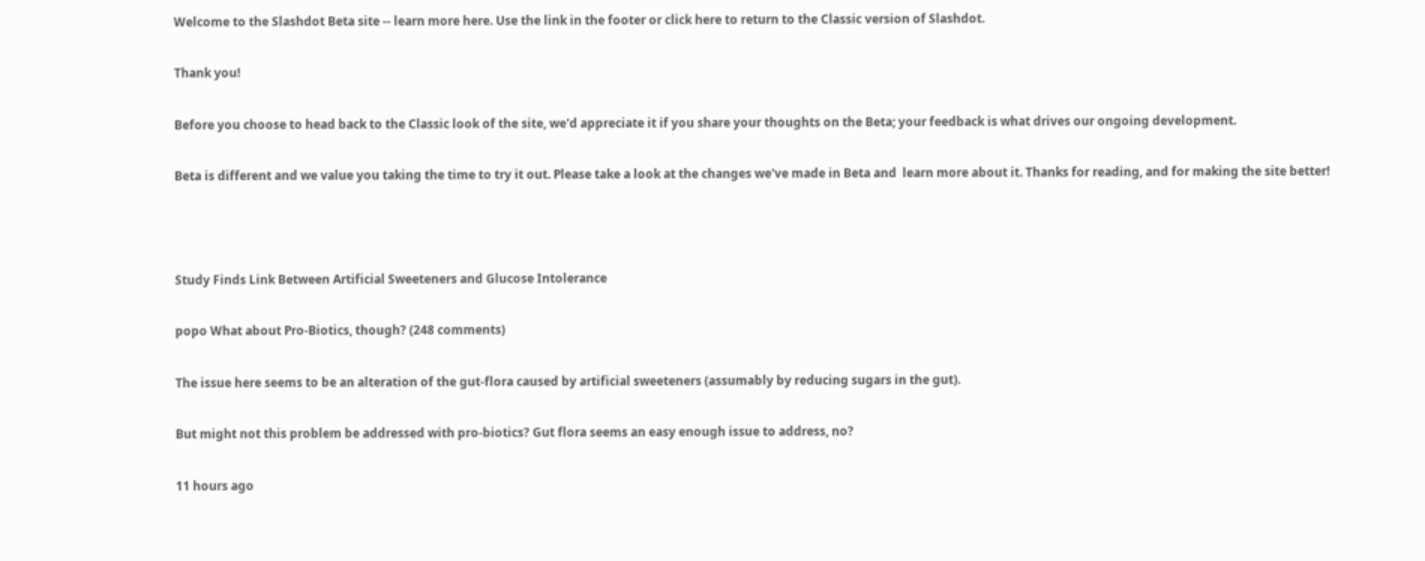Welcome to the Slashdot Beta site -- learn more here. Use the link in the footer or click here to return to the Classic version of Slashdot.

Thank you!

Before you choose to head back to the Classic look of the site, we'd appreciate it if you share your thoughts on the Beta; your feedback is what drives our ongoing development.

Beta is different and we value you taking the time to try it out. Please take a look at the changes we've made in Beta and  learn more about it. Thanks for reading, and for making the site better!



Study Finds Link Between Artificial Sweeteners and Glucose Intolerance

popo What about Pro-Biotics, though? (248 comments)

The issue here seems to be an alteration of the gut-flora caused by artificial sweeteners (assumably by reducing sugars in the gut).

But might not this problem be addressed with pro-biotics? Gut flora seems an easy enough issue to address, no?

11 hours ago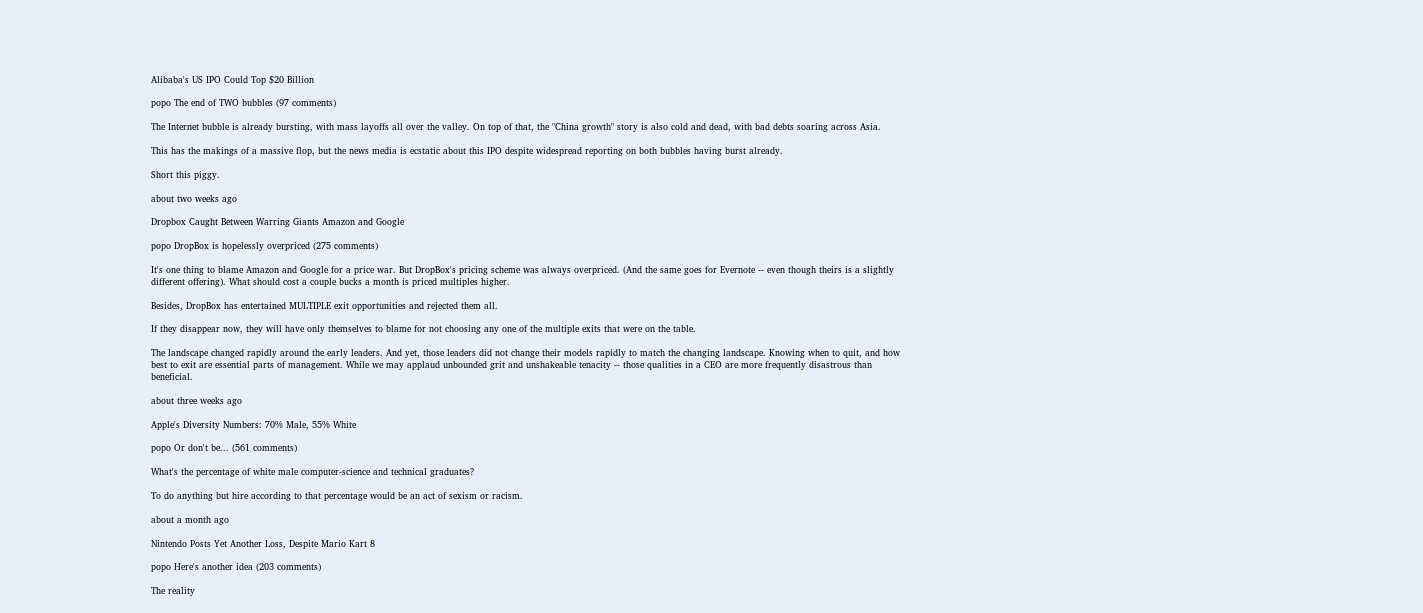Alibaba's US IPO Could Top $20 Billion

popo The end of TWO bubbles (97 comments)

The Internet bubble is already bursting, with mass layoffs all over the valley. On top of that, the "China growth" story is also cold and dead, with bad debts soaring across Asia.

This has the makings of a massive flop, but the news media is ecstatic about this IPO despite widespread reporting on both bubbles having burst already.

Short this piggy.

about two weeks ago

Dropbox Caught Between Warring Giants Amazon and Google

popo DropBox is hopelessly overpriced (275 comments)

It's one thing to blame Amazon and Google for a price war. But DropBox's pricing scheme was always overpriced. (And the same goes for Evernote -- even though theirs is a slightly different offering). What should cost a couple bucks a month is priced multiples higher.

Besides, DropBox has entertained MULTIPLE exit opportunities and rejected them all.

If they disappear now, they will have only themselves to blame for not choosing any one of the multiple exits that were on the table.

The landscape changed rapidly around the early leaders. And yet, those leaders did not change their models rapidly to match the changing landscape. Knowing when to quit, and how best to exit are essential parts of management. While we may applaud unbounded grit and unshakeable tenacity -- those qualities in a CEO are more frequently disastrous than beneficial.

about three weeks ago

Apple's Diversity Numbers: 70% Male, 55% White

popo Or don't be... (561 comments)

What's the percentage of white male computer-science and technical graduates?

To do anything but hire according to that percentage would be an act of sexism or racism.

about a month ago

Nintendo Posts Yet Another Loss, Despite Mario Kart 8

popo Here's another idea (203 comments)

The reality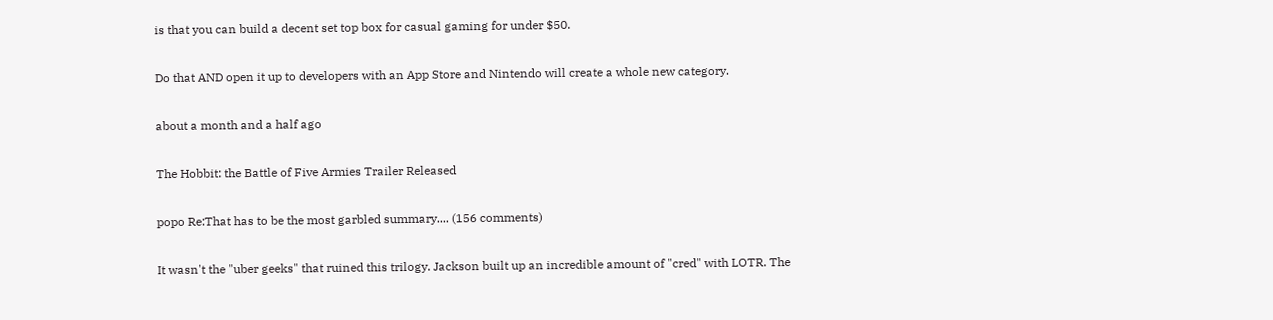is that you can build a decent set top box for casual gaming for under $50.

Do that AND open it up to developers with an App Store and Nintendo will create a whole new category.

about a month and a half ago

The Hobbit: the Battle of Five Armies Trailer Released

popo Re:That has to be the most garbled summary.... (156 comments)

It wasn't the "uber geeks" that ruined this trilogy. Jackson built up an incredible amount of "cred" with LOTR. The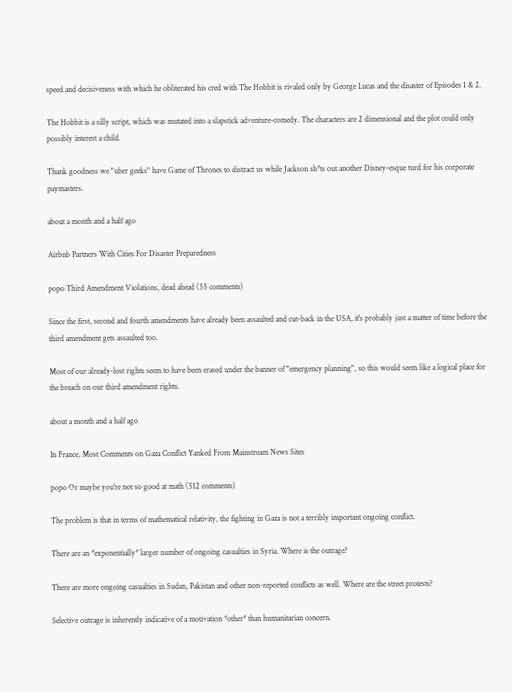speed and decisiveness with which he obliterated his cred with The Hobbit is rivaled only by George Lucas and the disaster of Episodes 1 & 2.

The Hobbit is a silly script, which was mutated into a slapstick adventure-comedy. The characters are 2 dimensional and the plot could only possibly interest a child.

Thank goodness we "uber geeks" have Game of Thrones to distract us while Jackson sh*ts out another Disney-esque turd for his corporate paymasters.

about a month and a half ago

Airbnb Partners With Cities For Disaster Preparedness

popo Third Amendment Violations, dead ahead (55 comments)

Since the first, second and fourth amendments have already been assaulted and cut-back in the USA, it's probably just a matter of time before the third amendment gets assaulted too.

Most of our already-lost rights seem to have been erased under the banner of "emergency planning", so this would seem like a logical place for the breach on our third amendment rights.

about a month and a half ago

In France, Most Comments on Gaza Conflict Yanked From Mainstream News Sites

popo Or maybe you're not so good at math (512 comments)

The problem is that in terms of mathematical relativity, the fighting in Gaza is not a terribly important ongoing conflict.

There are an *exponentially* larger number of ongoing casualties in Syria. Where is the outrage?

There are more ongoing casualties in Sudan, Pakistan and other non-reported conflicts as well. Where are the street protests?

Selective outrage is inherently indicative of a motivation *other* than humanitarian concern.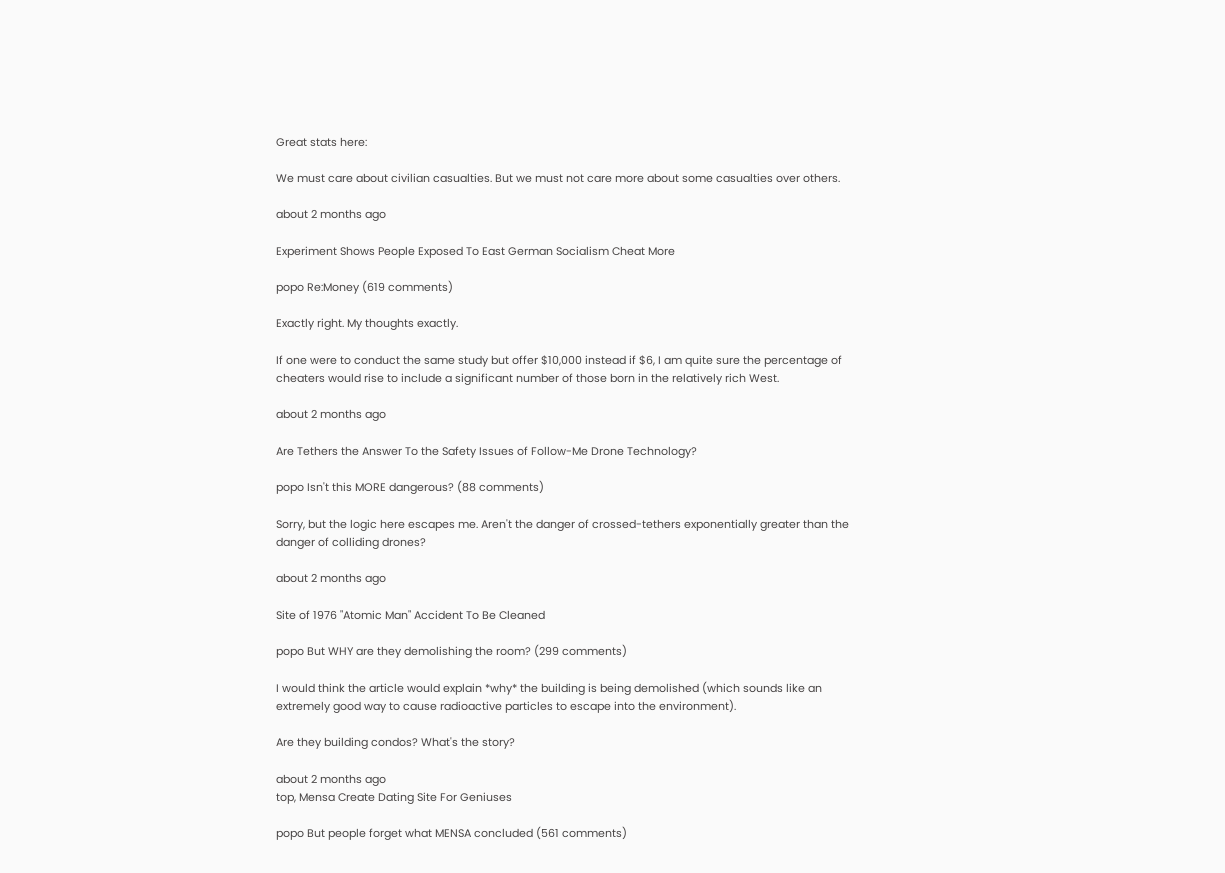Great stats here:

We must care about civilian casualties. But we must not care more about some casualties over others.

about 2 months ago

Experiment Shows People Exposed To East German Socialism Cheat More

popo Re:Money (619 comments)

Exactly right. My thoughts exactly.

If one were to conduct the same study but offer $10,000 instead if $6, I am quite sure the percentage of cheaters would rise to include a significant number of those born in the relatively rich West.

about 2 months ago

Are Tethers the Answer To the Safety Issues of Follow-Me Drone Technology?

popo Isn't this MORE dangerous? (88 comments)

Sorry, but the logic here escapes me. Aren't the danger of crossed-tethers exponentially greater than the danger of colliding drones?

about 2 months ago

Site of 1976 "Atomic Man" Accident To Be Cleaned

popo But WHY are they demolishing the room? (299 comments)

I would think the article would explain *why* the building is being demolished (which sounds like an extremely good way to cause radioactive particles to escape into the environment).

Are they building condos? What's the story?

about 2 months ago
top, Mensa Create Dating Site For Geniuses

popo But people forget what MENSA concluded (561 comments)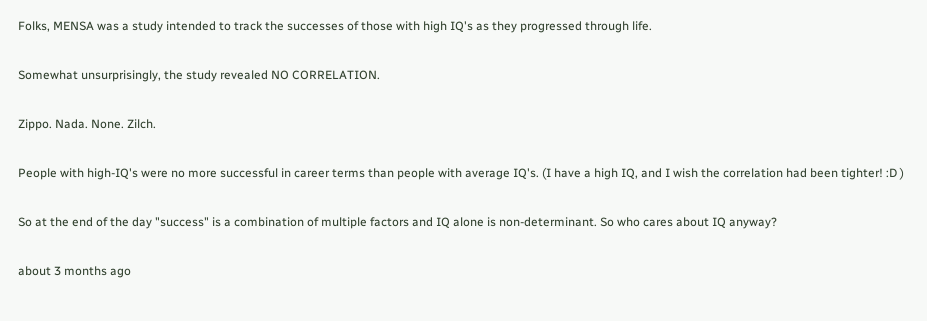Folks, MENSA was a study intended to track the successes of those with high IQ's as they progressed through life.

Somewhat unsurprisingly, the study revealed NO CORRELATION.

Zippo. Nada. None. Zilch.

People with high-IQ's were no more successful in career terms than people with average IQ's. (I have a high IQ, and I wish the correlation had been tighter! :D )

So at the end of the day "success" is a combination of multiple factors and IQ alone is non-determinant. So who cares about IQ anyway?

about 3 months ago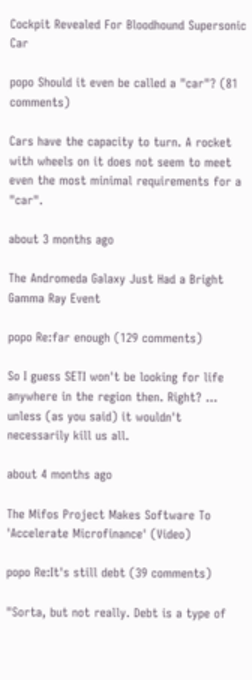Cockpit Revealed For Bloodhound Supersonic Car

popo Should it even be called a "car"? (81 comments)

Cars have the capacity to turn. A rocket with wheels on it does not seem to meet even the most minimal requirements for a "car".

about 3 months ago

The Andromeda Galaxy Just Had a Bright Gamma Ray Event

popo Re:far enough (129 comments)

So I guess SETI won't be looking for life anywhere in the region then. Right? ... unless (as you said) it wouldn't necessarily kill us all.

about 4 months ago

The Mifos Project Makes Software To 'Accelerate Microfinance' (Video)

popo Re:It's still debt (39 comments)

"Sorta, but not really. Debt is a type of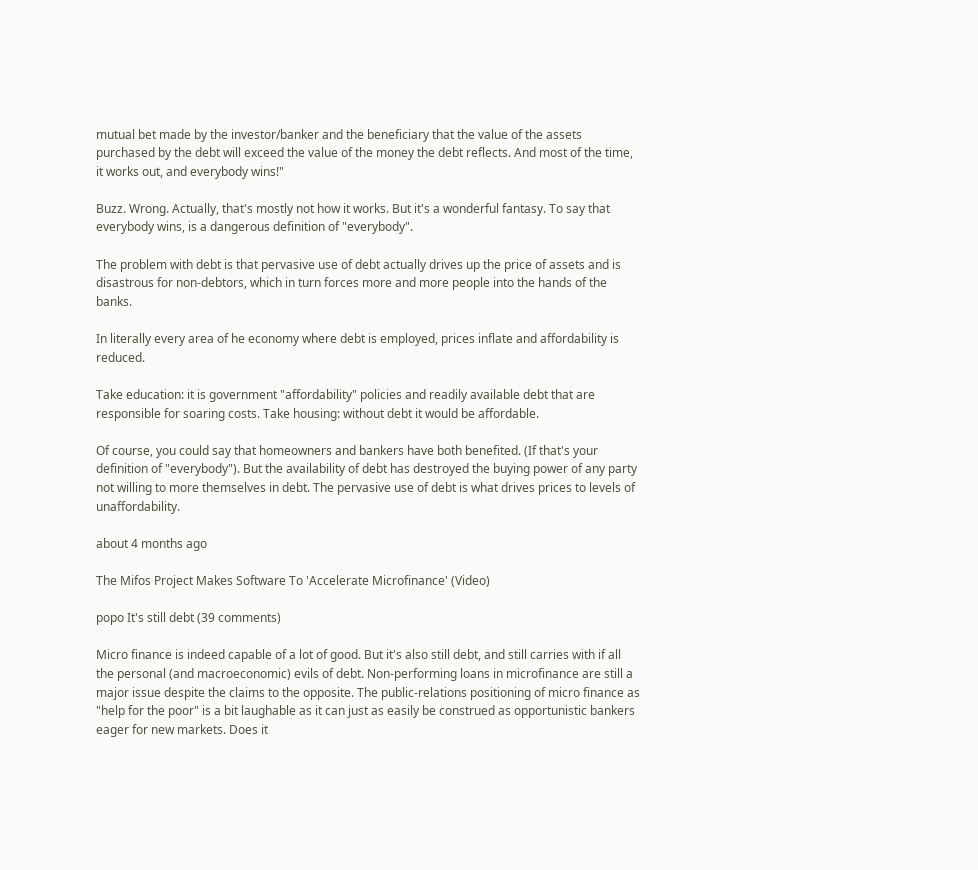mutual bet made by the investor/banker and the beneficiary that the value of the assets purchased by the debt will exceed the value of the money the debt reflects. And most of the time, it works out, and everybody wins!"

Buzz. Wrong. Actually, that's mostly not how it works. But it's a wonderful fantasy. To say that everybody wins, is a dangerous definition of "everybody".

The problem with debt is that pervasive use of debt actually drives up the price of assets and is disastrous for non-debtors, which in turn forces more and more people into the hands of the banks.

In literally every area of he economy where debt is employed, prices inflate and affordability is reduced.

Take education: it is government "affordability" policies and readily available debt that are responsible for soaring costs. Take housing: without debt it would be affordable.

Of course, you could say that homeowners and bankers have both benefited. (If that's your definition of "everybody"). But the availability of debt has destroyed the buying power of any party not willing to more themselves in debt. The pervasive use of debt is what drives prices to levels of unaffordability.

about 4 months ago

The Mifos Project Makes Software To 'Accelerate Microfinance' (Video)

popo It's still debt (39 comments)

Micro finance is indeed capable of a lot of good. But it's also still debt, and still carries with if all the personal (and macroeconomic) evils of debt. Non-performing loans in microfinance are still a major issue despite the claims to the opposite. The public-relations positioning of micro finance as "help for the poor" is a bit laughable as it can just as easily be construed as opportunistic bankers eager for new markets. Does it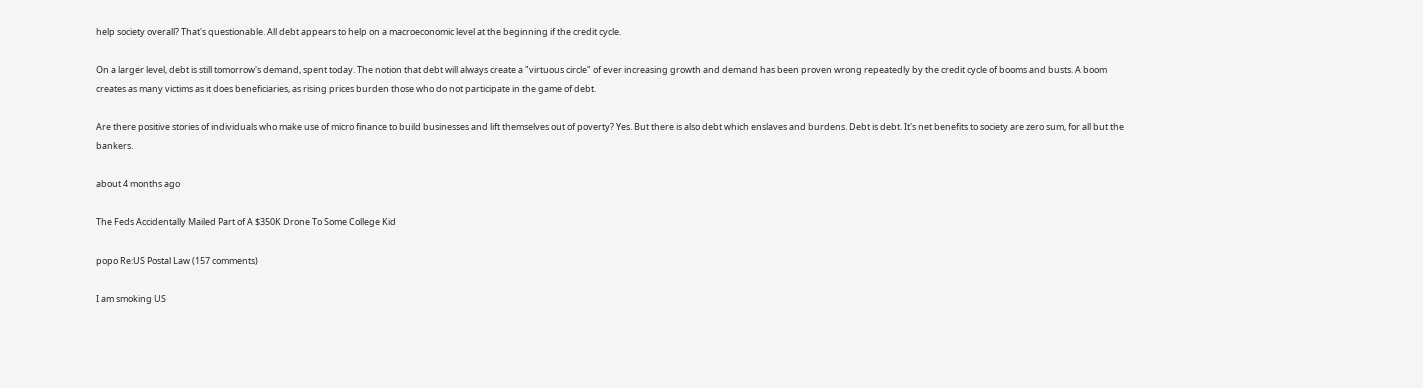help society overall? That's questionable. All debt appears to help on a macroeconomic level at the beginning if the credit cycle.

On a larger level, debt is still tomorrow's demand, spent today. The notion that debt will always create a "virtuous circle" of ever increasing growth and demand has been proven wrong repeatedly by the credit cycle of booms and busts. A boom creates as many victims as it does beneficiaries, as rising prices burden those who do not participate in the game of debt.

Are there positive stories of individuals who make use of micro finance to build businesses and lift themselves out of poverty? Yes. But there is also debt which enslaves and burdens. Debt is debt. It's net benefits to society are zero sum, for all but the bankers.

about 4 months ago

The Feds Accidentally Mailed Part of A $350K Drone To Some College Kid

popo Re:US Postal Law (157 comments)

I am smoking US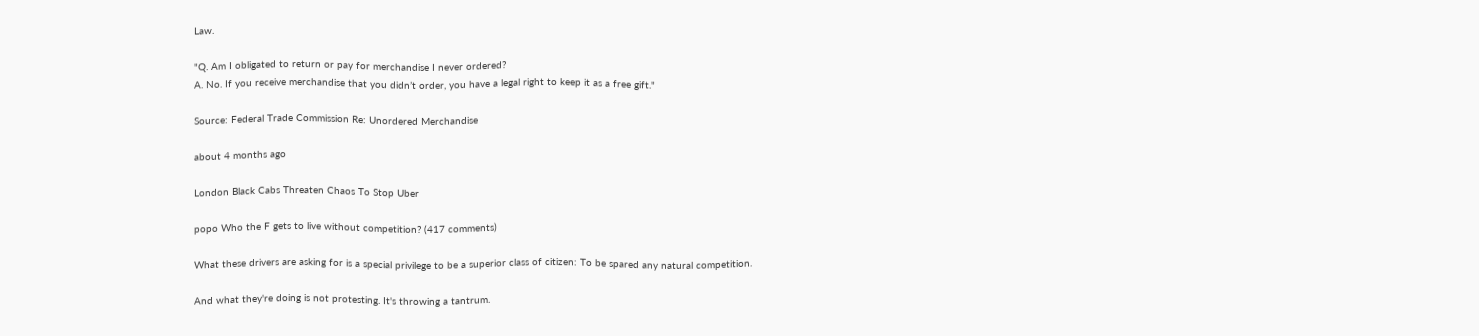Law.

"Q. Am I obligated to return or pay for merchandise I never ordered?
A. No. If you receive merchandise that you didn’t order, you have a legal right to keep it as a free gift."

Source: Federal Trade Commission Re: Unordered Merchandise

about 4 months ago

London Black Cabs Threaten Chaos To Stop Uber

popo Who the F gets to live without competition? (417 comments)

What these drivers are asking for is a special privilege to be a superior class of citizen: To be spared any natural competition.

And what they're doing is not protesting. It's throwing a tantrum.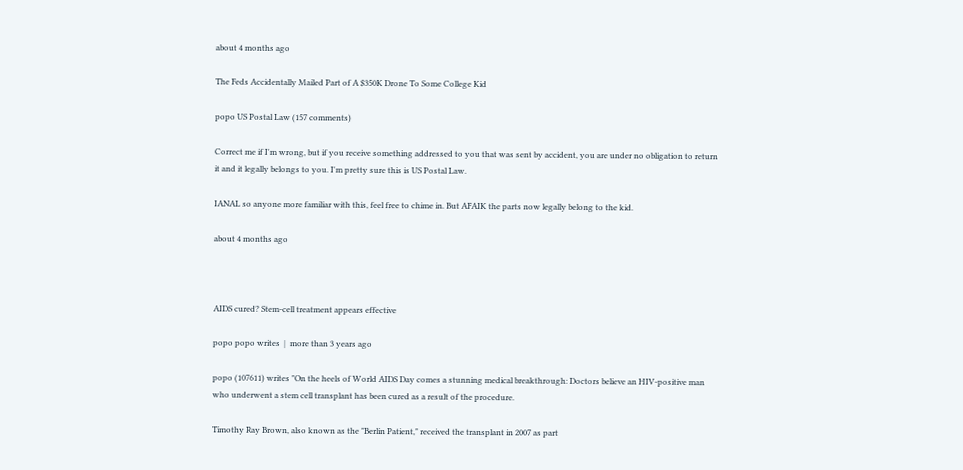about 4 months ago

The Feds Accidentally Mailed Part of A $350K Drone To Some College Kid

popo US Postal Law (157 comments)

Correct me if I'm wrong, but if you receive something addressed to you that was sent by accident, you are under no obligation to return it and it legally belongs to you. I'm pretty sure this is US Postal Law.

IANAL so anyone more familiar with this, feel free to chime in. But AFAIK the parts now legally belong to the kid.

about 4 months ago



AIDS cured? Stem-cell treatment appears effective

popo popo writes  |  more than 3 years ago

popo (107611) writes "On the heels of World AIDS Day comes a stunning medical breakthrough: Doctors believe an HIV-positive man who underwent a stem cell transplant has been cured as a result of the procedure.

Timothy Ray Brown, also known as the "Berlin Patient," received the transplant in 2007 as part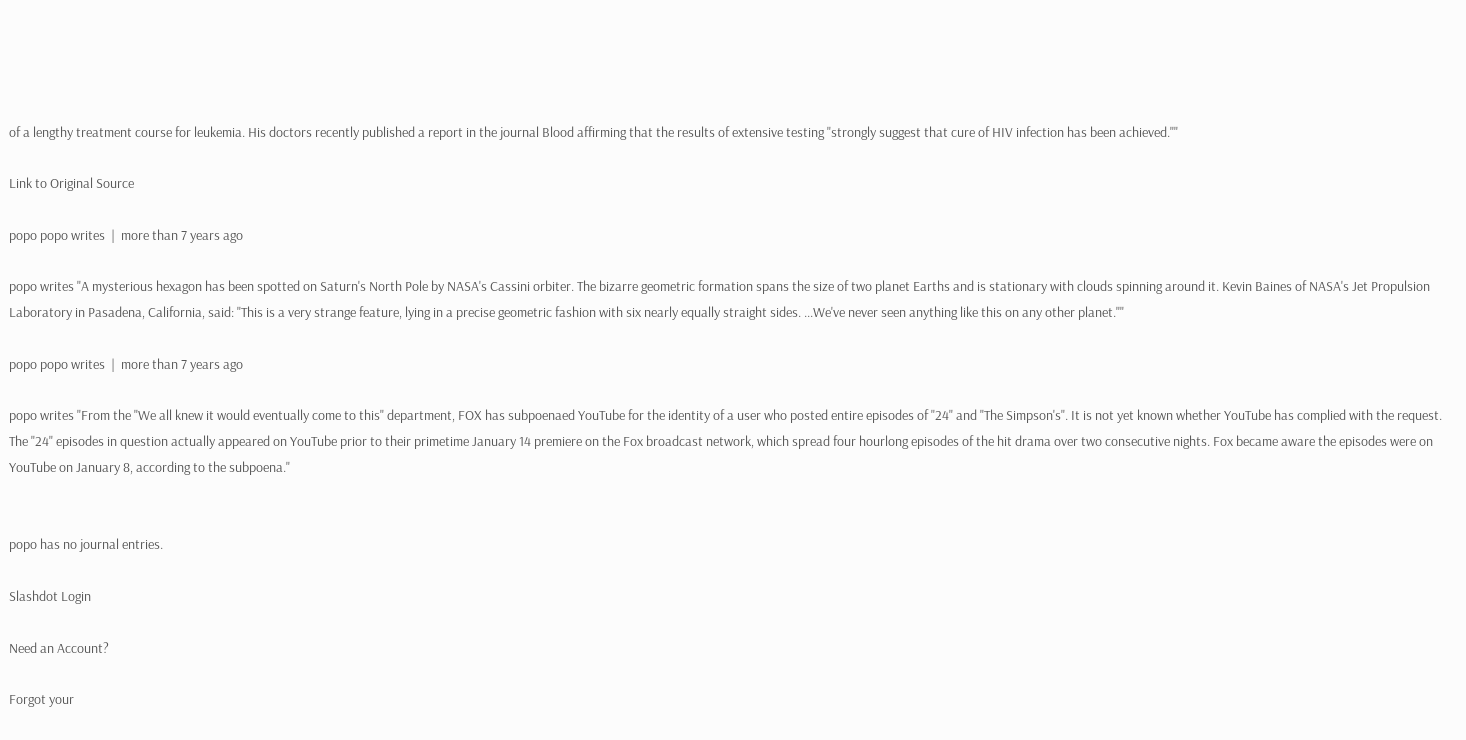of a lengthy treatment course for leukemia. His doctors recently published a report in the journal Blood affirming that the results of extensive testing "strongly suggest that cure of HIV infection has been achieved.""

Link to Original Source

popo popo writes  |  more than 7 years ago

popo writes "A mysterious hexagon has been spotted on Saturn's North Pole by NASA's Cassini orbiter. The bizarre geometric formation spans the size of two planet Earths and is stationary with clouds spinning around it. Kevin Baines of NASA's Jet Propulsion Laboratory in Pasadena, California, said: "This is a very strange feature, lying in a precise geometric fashion with six nearly equally straight sides. ...We've never seen anything like this on any other planet.""

popo popo writes  |  more than 7 years ago

popo writes "From the "We all knew it would eventually come to this" department, FOX has subpoenaed YouTube for the identity of a user who posted entire episodes of "24" and "The Simpson's". It is not yet known whether YouTube has complied with the request. The "24" episodes in question actually appeared on YouTube prior to their primetime January 14 premiere on the Fox broadcast network, which spread four hourlong episodes of the hit drama over two consecutive nights. Fox became aware the episodes were on YouTube on January 8, according to the subpoena."


popo has no journal entries.

Slashdot Login

Need an Account?

Forgot your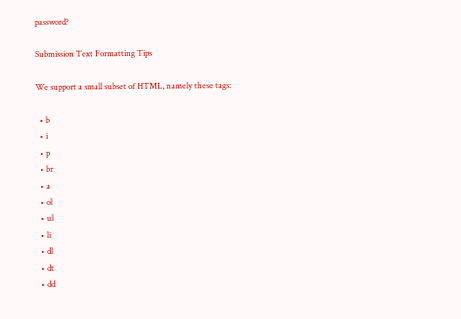password?

Submission Text Formatting Tips

We support a small subset of HTML, namely these tags:

  • b
  • i
  • p
  • br
  • a
  • ol
  • ul
  • li
  • dl
  • dt
  • dd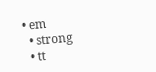• em
  • strong
  • tt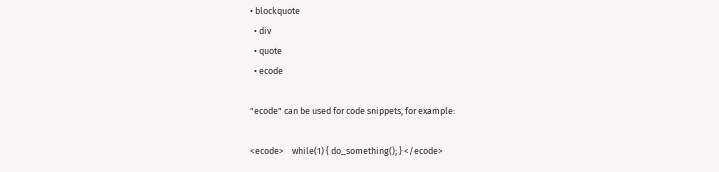• blockquote
  • div
  • quote
  • ecode

"ecode" can be used for code snippets, for example:

<ecode>    while(1) { do_something(); } </ecode>